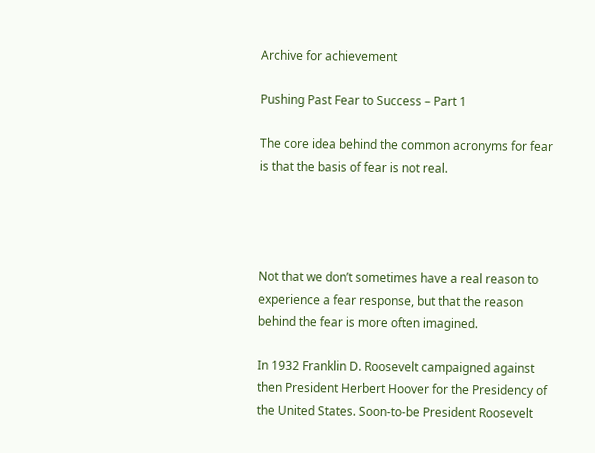Archive for achievement

Pushing Past Fear to Success – Part 1

The core idea behind the common acronyms for fear is that the basis of fear is not real.




Not that we don’t sometimes have a real reason to experience a fear response, but that the reason behind the fear is more often imagined.

In 1932 Franklin D. Roosevelt campaigned against then President Herbert Hoover for the Presidency of the United States. Soon-to-be President Roosevelt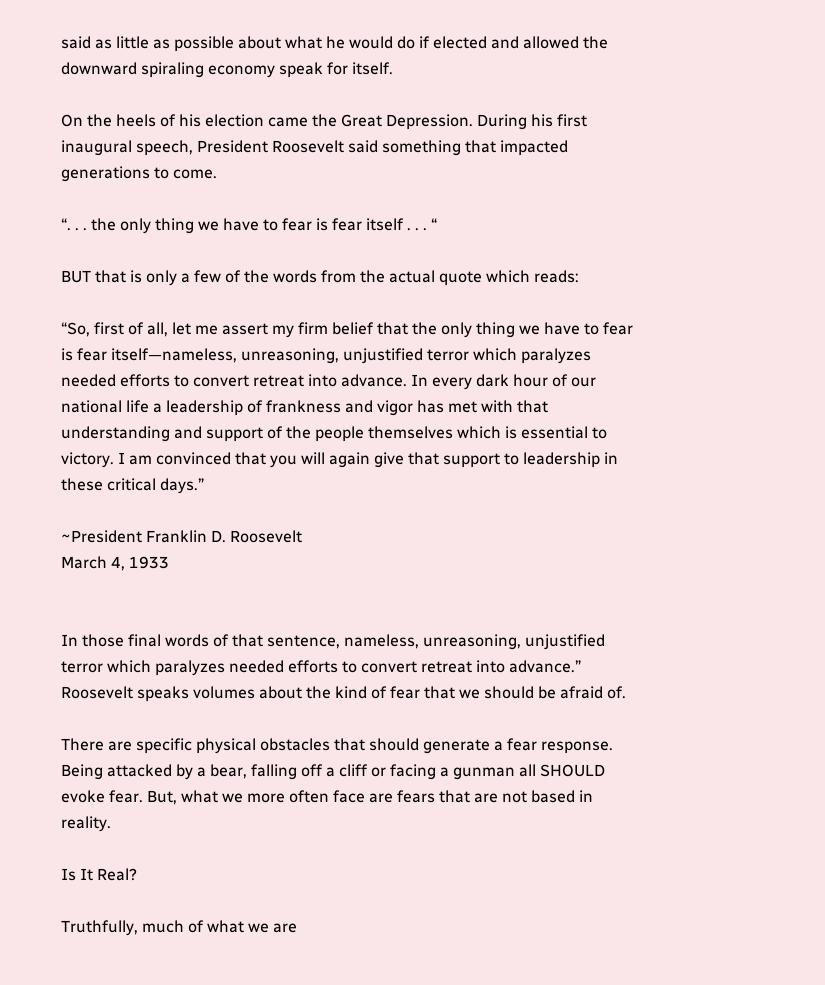said as little as possible about what he would do if elected and allowed the downward spiraling economy speak for itself.

On the heels of his election came the Great Depression. During his first inaugural speech, President Roosevelt said something that impacted generations to come.

“. . . the only thing we have to fear is fear itself . . . “

BUT that is only a few of the words from the actual quote which reads:

“So, first of all, let me assert my firm belief that the only thing we have to fear is fear itself—nameless, unreasoning, unjustified terror which paralyzes needed efforts to convert retreat into advance. In every dark hour of our national life a leadership of frankness and vigor has met with that understanding and support of the people themselves which is essential to victory. I am convinced that you will again give that support to leadership in these critical days.”

~President Franklin D. Roosevelt
March 4, 1933


In those final words of that sentence, nameless, unreasoning, unjustified terror which paralyzes needed efforts to convert retreat into advance.”  Roosevelt speaks volumes about the kind of fear that we should be afraid of.

There are specific physical obstacles that should generate a fear response. Being attacked by a bear, falling off a cliff or facing a gunman all SHOULD evoke fear. But, what we more often face are fears that are not based in reality.

Is It Real?

Truthfully, much of what we are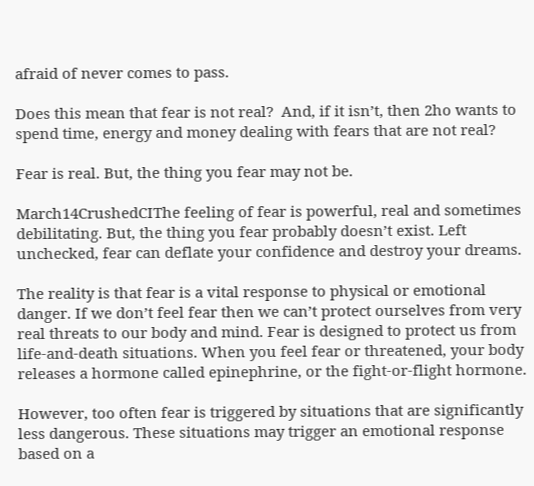afraid of never comes to pass.

Does this mean that fear is not real?  And, if it isn’t, then 2ho wants to spend time, energy and money dealing with fears that are not real?

Fear is real. But, the thing you fear may not be.

March14CrushedCIThe feeling of fear is powerful, real and sometimes debilitating. But, the thing you fear probably doesn’t exist. Left unchecked, fear can deflate your confidence and destroy your dreams.

The reality is that fear is a vital response to physical or emotional danger. If we don’t feel fear then we can’t protect ourselves from very real threats to our body and mind. Fear is designed to protect us from life-and-death situations. When you feel fear or threatened, your body releases a hormone called epinephrine, or the fight-or-flight hormone.

However, too often fear is triggered by situations that are significantly less dangerous. These situations may trigger an emotional response based on a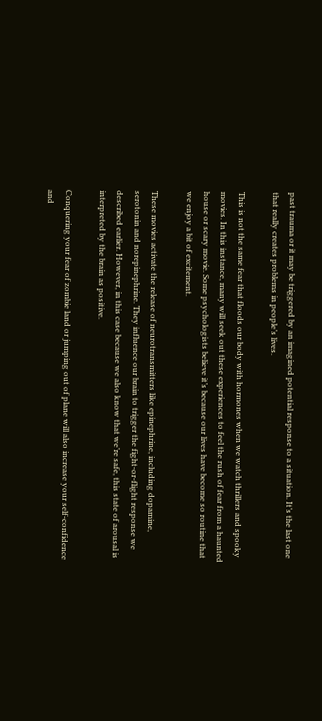past trauma or it may be triggered by an imagined potential response to a situation. It’s the last one that really creates problems in people’s lives.

This is not the same fear that floods our body with hormones when we watch thrillers and spooky movies. In this instance, many will seek out these experiences to feel the rush of fear from a haunted house or scary movie. Some psychologists believe it’s because our lives have become so routine that we enjoy a bit of excitement.

These movies activate the release of neurotransmitters like epinephrine, including dopamine, serotonin and norepinephrine. They influence our brain to trigger the fight-or-flight response we described earlier. However, in this case because we also know that we’re safe, this state of arousal is interpreted by the brain as positive.

Conquering your fear of zombie land or jumping out of plane will also increase your self-confidence and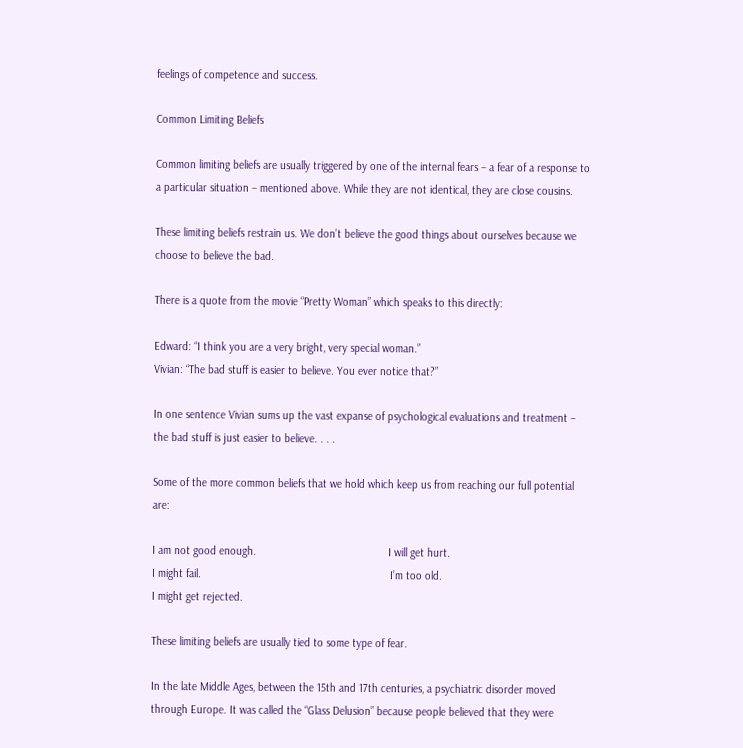feelings of competence and success.

Common Limiting Beliefs

Common limiting beliefs are usually triggered by one of the internal fears – a fear of a response to a particular situation – mentioned above. While they are not identical, they are close cousins.

These limiting beliefs restrain us. We don’t believe the good things about ourselves because we choose to believe the bad.

There is a quote from the movie “Pretty Woman” which speaks to this directly:

Edward: “I think you are a very bright, very special woman.”
Vivian: “The bad stuff is easier to believe. You ever notice that?”

In one sentence Vivian sums up the vast expanse of psychological evaluations and treatment – the bad stuff is just easier to believe. . . .

Some of the more common beliefs that we hold which keep us from reaching our full potential are:

I am not good enough.                                            I will get hurt.
I might fail.                                                               I’m too old.
I might get rejected.

These limiting beliefs are usually tied to some type of fear.

In the late Middle Ages, between the 15th and 17th centuries, a psychiatric disorder moved through Europe. It was called the “Glass Delusion” because people believed that they were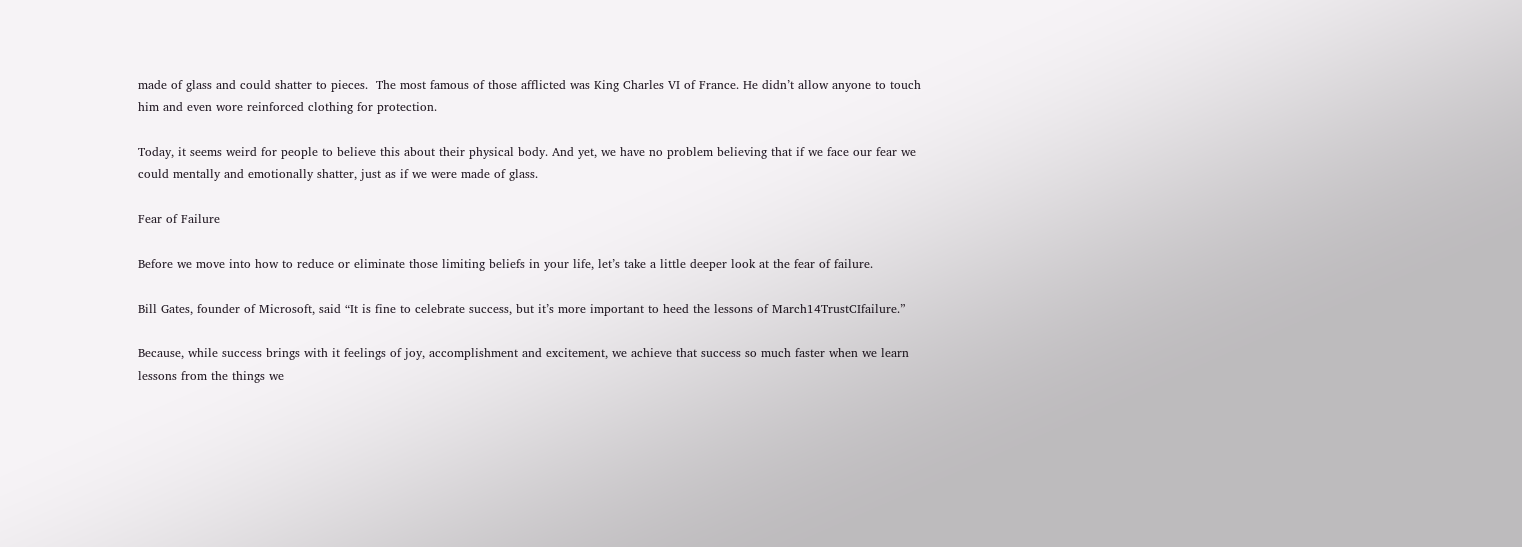made of glass and could shatter to pieces.  The most famous of those afflicted was King Charles VI of France. He didn’t allow anyone to touch him and even wore reinforced clothing for protection.

Today, it seems weird for people to believe this about their physical body. And yet, we have no problem believing that if we face our fear we could mentally and emotionally shatter, just as if we were made of glass.

Fear of Failure

Before we move into how to reduce or eliminate those limiting beliefs in your life, let’s take a little deeper look at the fear of failure.

Bill Gates, founder of Microsoft, said “It is fine to celebrate success, but it’s more important to heed the lessons of March14TrustCIfailure.”

Because, while success brings with it feelings of joy, accomplishment and excitement, we achieve that success so much faster when we learn lessons from the things we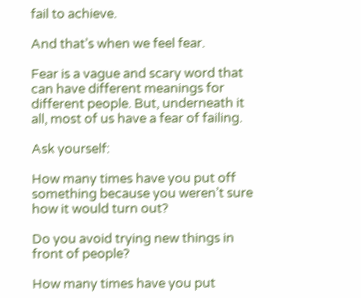fail to achieve.

And that’s when we feel fear.

Fear is a vague and scary word that can have different meanings for different people. But, underneath it all, most of us have a fear of failing.

Ask yourself:

How many times have you put off something because you weren’t sure how it would turn out?

Do you avoid trying new things in front of people?

How many times have you put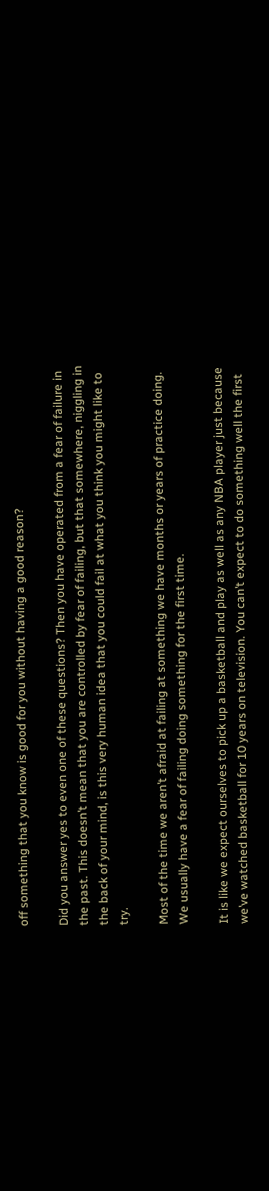off something that you know is good for you without having a good reason?

Did you answer yes to even one of these questions? Then you have operated from a fear of failure in the past. This doesn’t mean that you are controlled by fear of failing, but that somewhere, niggling in the back of your mind, is this very human idea that you could fail at what you think you might like to try.

Most of the time we aren’t afraid at failing at something we have months or years of practice doing. We usually have a fear of failing doing something for the first time.

It is like we expect ourselves to pick up a basketball and play as well as any NBA player just because we’ve watched basketball for 10 years on television. You can’t expect to do something well the first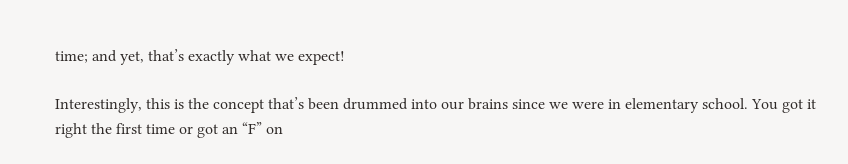time; and yet, that’s exactly what we expect!

Interestingly, this is the concept that’s been drummed into our brains since we were in elementary school. You got it right the first time or got an “F” on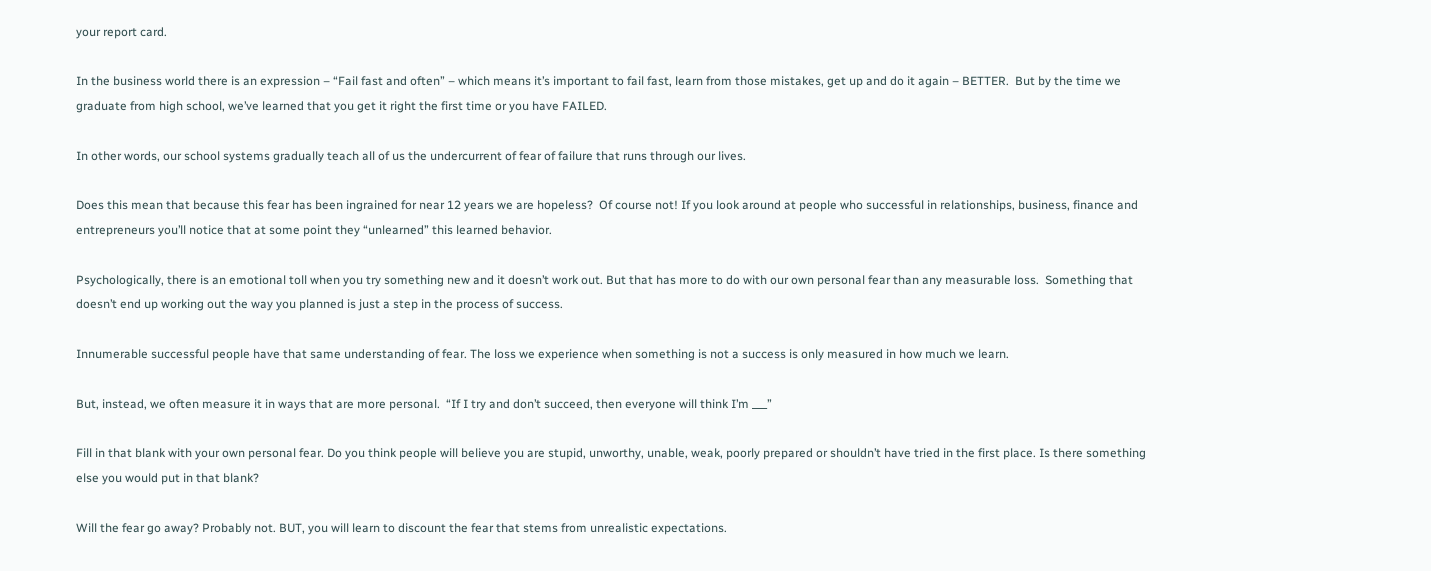your report card.

In the business world there is an expression – “Fail fast and often” – which means it’s important to fail fast, learn from those mistakes, get up and do it again – BETTER.  But by the time we graduate from high school, we’ve learned that you get it right the first time or you have FAILED.

In other words, our school systems gradually teach all of us the undercurrent of fear of failure that runs through our lives.

Does this mean that because this fear has been ingrained for near 12 years we are hopeless?  Of course not! If you look around at people who successful in relationships, business, finance and entrepreneurs you’ll notice that at some point they “unlearned” this learned behavior.

Psychologically, there is an emotional toll when you try something new and it doesn’t work out. But that has more to do with our own personal fear than any measurable loss.  Something that doesn’t end up working out the way you planned is just a step in the process of success.

Innumerable successful people have that same understanding of fear. The loss we experience when something is not a success is only measured in how much we learn.

But, instead, we often measure it in ways that are more personal.  “If I try and don’t succeed, then everyone will think I’m ___”

Fill in that blank with your own personal fear. Do you think people will believe you are stupid, unworthy, unable, weak, poorly prepared or shouldn’t have tried in the first place. Is there something else you would put in that blank?

Will the fear go away? Probably not. BUT, you will learn to discount the fear that stems from unrealistic expectations.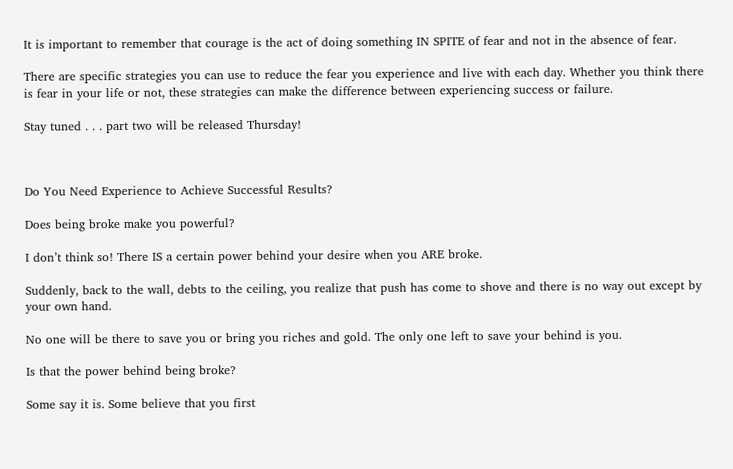It is important to remember that courage is the act of doing something IN SPITE of fear and not in the absence of fear.

There are specific strategies you can use to reduce the fear you experience and live with each day. Whether you think there is fear in your life or not, these strategies can make the difference between experiencing success or failure.

Stay tuned . . . part two will be released Thursday!



Do You Need Experience to Achieve Successful Results?

Does being broke make you powerful?

I don’t think so! There IS a certain power behind your desire when you ARE broke.

Suddenly, back to the wall, debts to the ceiling, you realize that push has come to shove and there is no way out except by your own hand.

No one will be there to save you or bring you riches and gold. The only one left to save your behind is you.

Is that the power behind being broke?

Some say it is. Some believe that you first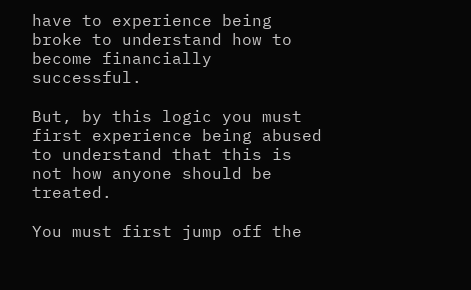have to experience being broke to understand how to become financially successful.

But, by this logic you must first experience being abused to understand that this is not how anyone should be treated.

You must first jump off the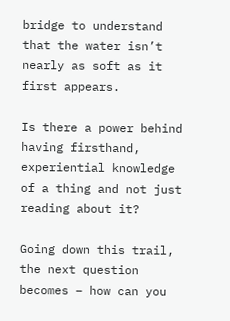bridge to understand that the water isn’t nearly as soft as it first appears.

Is there a power behind having firsthand, experiential knowledge of a thing and not just reading about it?

Going down this trail, the next question becomes – how can you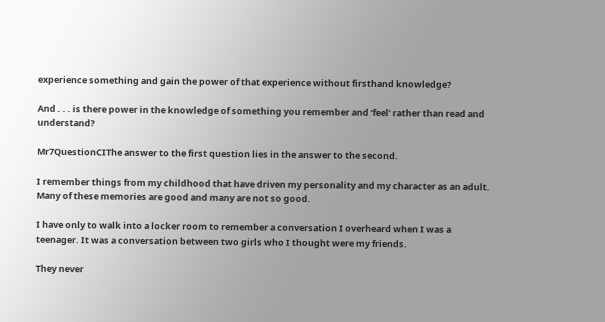experience something and gain the power of that experience without firsthand knowledge?

And . . . is there power in the knowledge of something you remember and ‘feel’ rather than read and understand?

Mr7QuestionCIThe answer to the first question lies in the answer to the second.

I remember things from my childhood that have driven my personality and my character as an adult. Many of these memories are good and many are not so good.

I have only to walk into a locker room to remember a conversation I overheard when I was a teenager. It was a conversation between two girls who I thought were my friends.

They never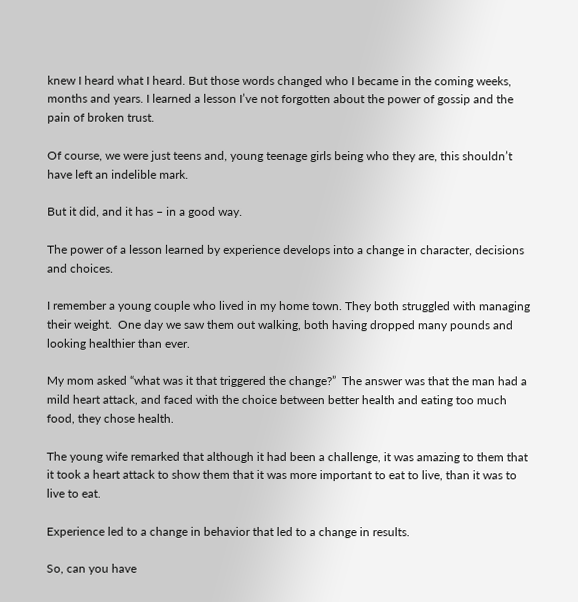knew I heard what I heard. But those words changed who I became in the coming weeks, months and years. I learned a lesson I’ve not forgotten about the power of gossip and the pain of broken trust.

Of course, we were just teens and, young teenage girls being who they are, this shouldn’t have left an indelible mark.

But it did, and it has – in a good way.

The power of a lesson learned by experience develops into a change in character, decisions and choices.

I remember a young couple who lived in my home town. They both struggled with managing their weight.  One day we saw them out walking, both having dropped many pounds and looking healthier than ever.

My mom asked “what was it that triggered the change?”  The answer was that the man had a mild heart attack, and faced with the choice between better health and eating too much food, they chose health.

The young wife remarked that although it had been a challenge, it was amazing to them that it took a heart attack to show them that it was more important to eat to live, than it was to live to eat.

Experience led to a change in behavior that led to a change in results.

So, can you have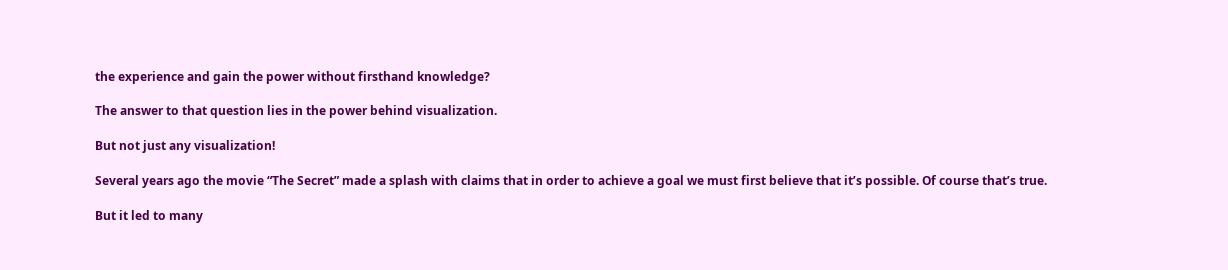the experience and gain the power without firsthand knowledge?

The answer to that question lies in the power behind visualization.

But not just any visualization!

Several years ago the movie “The Secret” made a splash with claims that in order to achieve a goal we must first believe that it’s possible. Of course that’s true.

But it led to many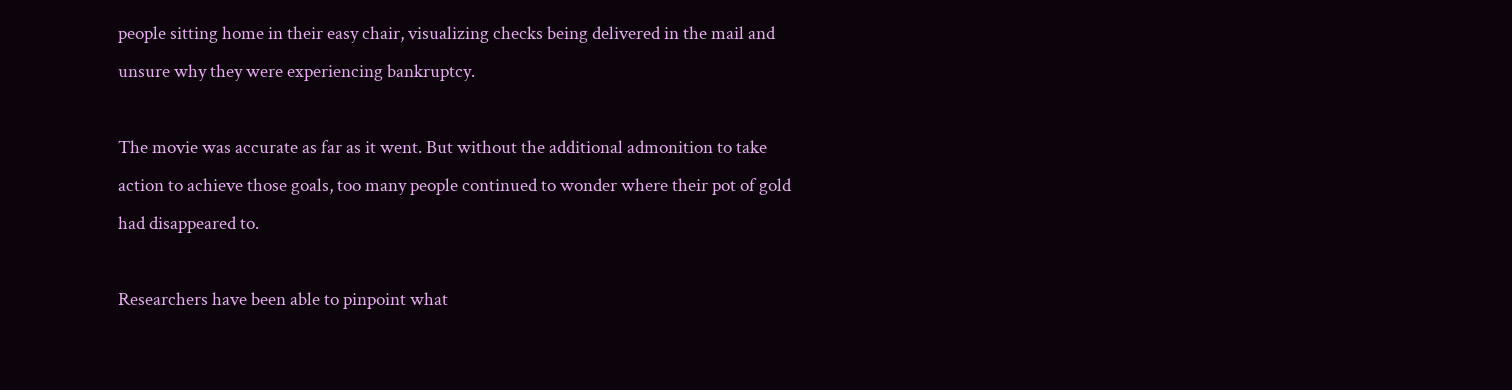people sitting home in their easy chair, visualizing checks being delivered in the mail and unsure why they were experiencing bankruptcy.

The movie was accurate as far as it went. But without the additional admonition to take action to achieve those goals, too many people continued to wonder where their pot of gold had disappeared to.

Researchers have been able to pinpoint what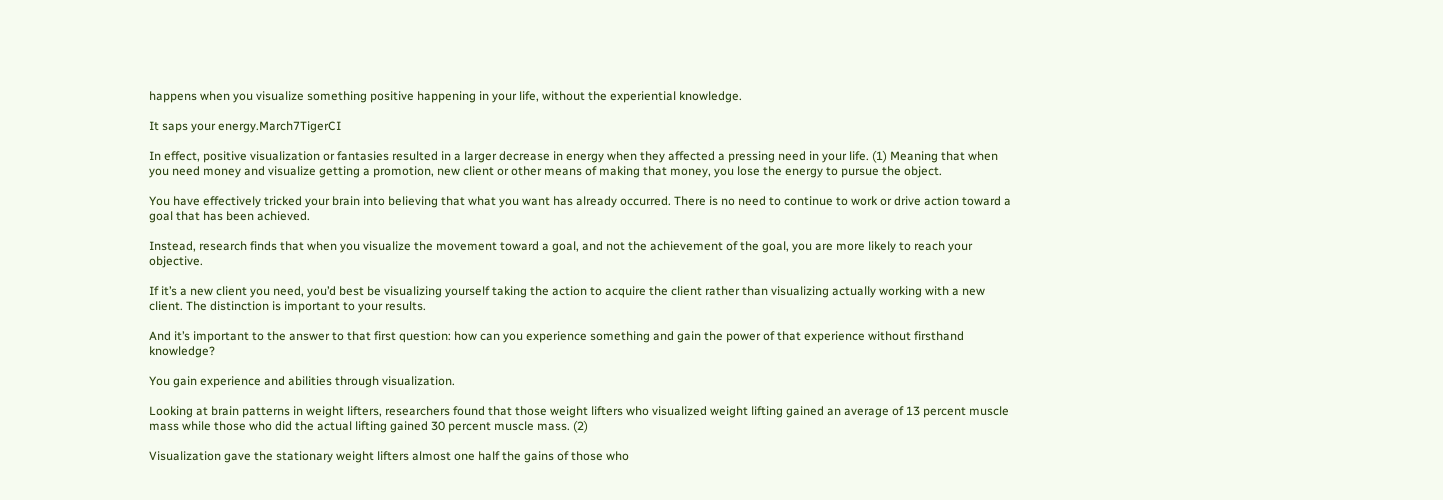happens when you visualize something positive happening in your life, without the experiential knowledge.

It saps your energy.March7TigerCI

In effect, positive visualization or fantasies resulted in a larger decrease in energy when they affected a pressing need in your life. (1) Meaning that when you need money and visualize getting a promotion, new client or other means of making that money, you lose the energy to pursue the object.

You have effectively tricked your brain into believing that what you want has already occurred. There is no need to continue to work or drive action toward a goal that has been achieved.

Instead, research finds that when you visualize the movement toward a goal, and not the achievement of the goal, you are more likely to reach your objective.

If it’s a new client you need, you’d best be visualizing yourself taking the action to acquire the client rather than visualizing actually working with a new client. The distinction is important to your results.

And it’s important to the answer to that first question: how can you experience something and gain the power of that experience without firsthand knowledge?

You gain experience and abilities through visualization.

Looking at brain patterns in weight lifters, researchers found that those weight lifters who visualized weight lifting gained an average of 13 percent muscle mass while those who did the actual lifting gained 30 percent muscle mass. (2)

Visualization gave the stationary weight lifters almost one half the gains of those who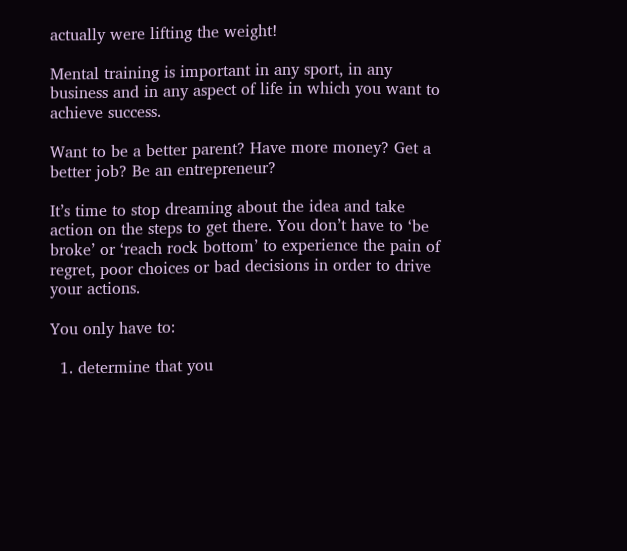actually were lifting the weight!

Mental training is important in any sport, in any business and in any aspect of life in which you want to achieve success.

Want to be a better parent? Have more money? Get a better job? Be an entrepreneur?

It’s time to stop dreaming about the idea and take action on the steps to get there. You don’t have to ‘be broke’ or ‘reach rock bottom’ to experience the pain of regret, poor choices or bad decisions in order to drive your actions.

You only have to:

  1. determine that you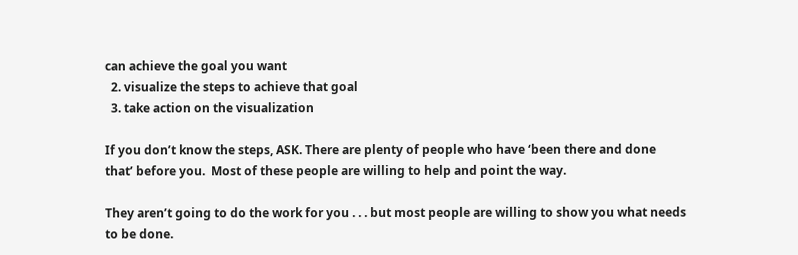can achieve the goal you want
  2. visualize the steps to achieve that goal
  3. take action on the visualization

If you don’t know the steps, ASK. There are plenty of people who have ‘been there and done that’ before you.  Most of these people are willing to help and point the way.

They aren’t going to do the work for you . . . but most people are willing to show you what needs to be done.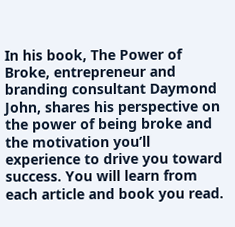In his book, The Power of Broke, entrepreneur and branding consultant Daymond John, shares his perspective on the power of being broke and the motivation you’ll experience to drive you toward success. You will learn from each article and book you read.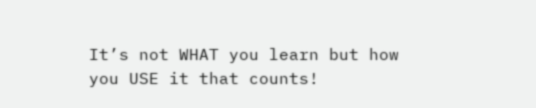It’s not WHAT you learn but how you USE it that counts!